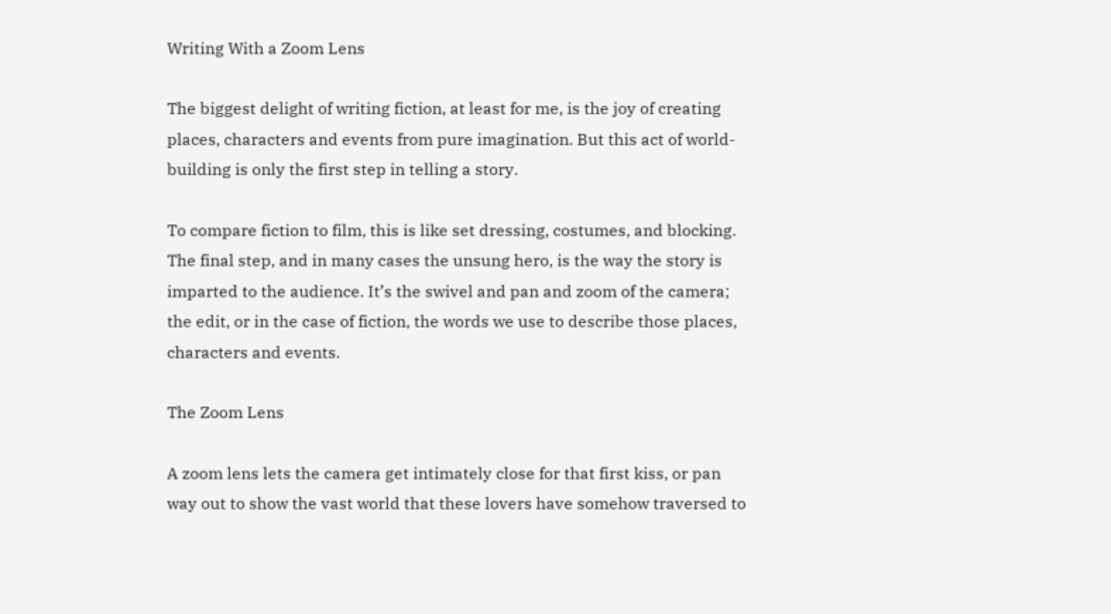Writing With a Zoom Lens

The biggest delight of writing fiction, at least for me, is the joy of creating places, characters and events from pure imagination. But this act of world-building is only the first step in telling a story.

To compare fiction to film, this is like set dressing, costumes, and blocking. The final step, and in many cases the unsung hero, is the way the story is imparted to the audience. It’s the swivel and pan and zoom of the camera; the edit, or in the case of fiction, the words we use to describe those places, characters and events.

The Zoom Lens

A zoom lens lets the camera get intimately close for that first kiss, or pan way out to show the vast world that these lovers have somehow traversed to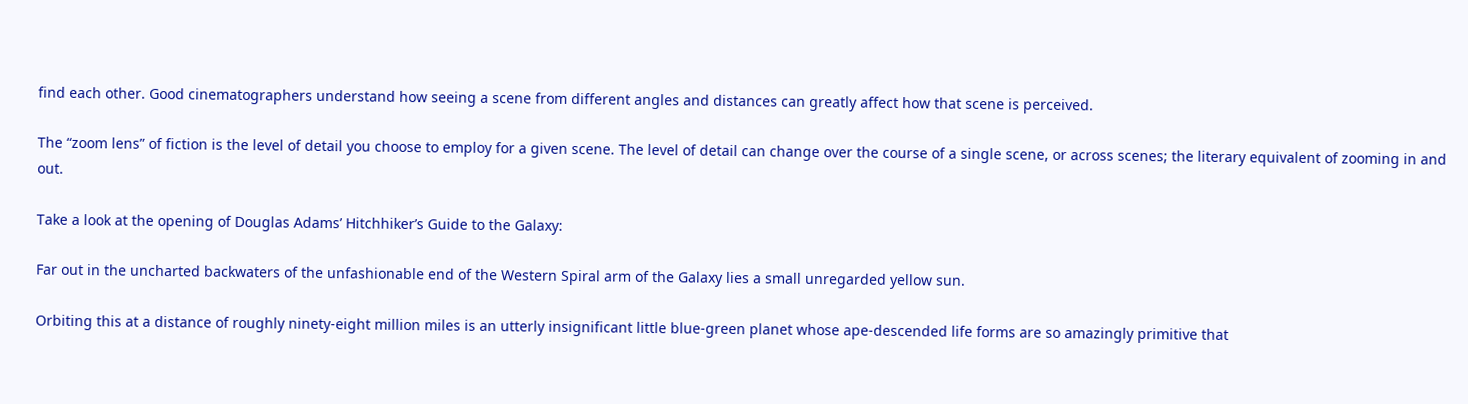find each other. Good cinematographers understand how seeing a scene from different angles and distances can greatly affect how that scene is perceived.

The “zoom lens” of fiction is the level of detail you choose to employ for a given scene. The level of detail can change over the course of a single scene, or across scenes; the literary equivalent of zooming in and out.

Take a look at the opening of Douglas Adams’ Hitchhiker’s Guide to the Galaxy:

Far out in the uncharted backwaters of the unfashionable end of the Western Spiral arm of the Galaxy lies a small unregarded yellow sun.

Orbiting this at a distance of roughly ninety-eight million miles is an utterly insignificant little blue-green planet whose ape-descended life forms are so amazingly primitive that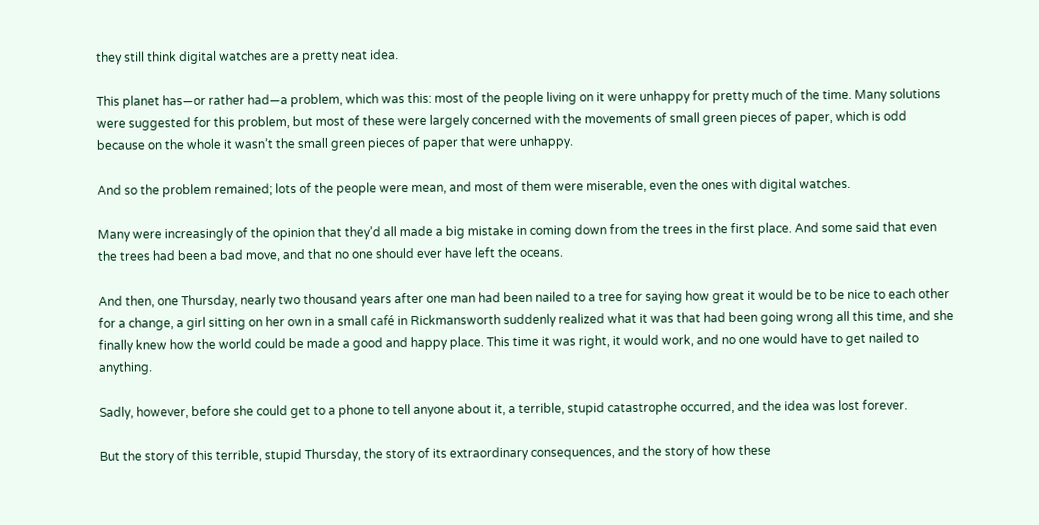they still think digital watches are a pretty neat idea.

This planet has—or rather had—a problem, which was this: most of the people living on it were unhappy for pretty much of the time. Many solutions were suggested for this problem, but most of these were largely concerned with the movements of small green pieces of paper, which is odd because on the whole it wasn’t the small green pieces of paper that were unhappy.

And so the problem remained; lots of the people were mean, and most of them were miserable, even the ones with digital watches.

Many were increasingly of the opinion that they’d all made a big mistake in coming down from the trees in the first place. And some said that even the trees had been a bad move, and that no one should ever have left the oceans.

And then, one Thursday, nearly two thousand years after one man had been nailed to a tree for saying how great it would be to be nice to each other for a change, a girl sitting on her own in a small café in Rickmansworth suddenly realized what it was that had been going wrong all this time, and she finally knew how the world could be made a good and happy place. This time it was right, it would work, and no one would have to get nailed to anything.

Sadly, however, before she could get to a phone to tell anyone about it, a terrible, stupid catastrophe occurred, and the idea was lost forever.

But the story of this terrible, stupid Thursday, the story of its extraordinary consequences, and the story of how these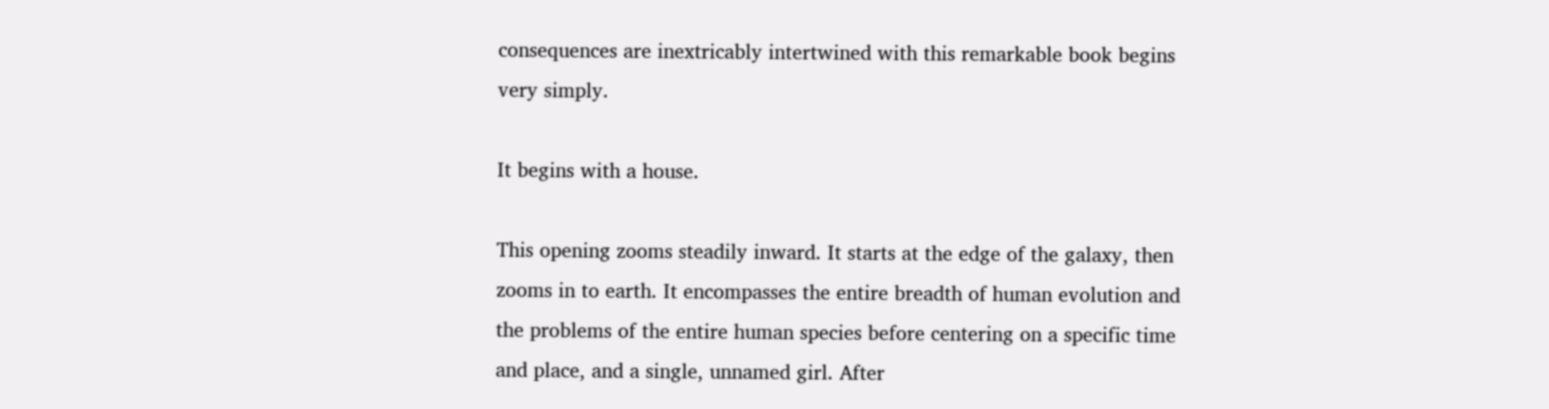consequences are inextricably intertwined with this remarkable book begins very simply.

It begins with a house.

This opening zooms steadily inward. It starts at the edge of the galaxy, then zooms in to earth. It encompasses the entire breadth of human evolution and the problems of the entire human species before centering on a specific time and place, and a single, unnamed girl. After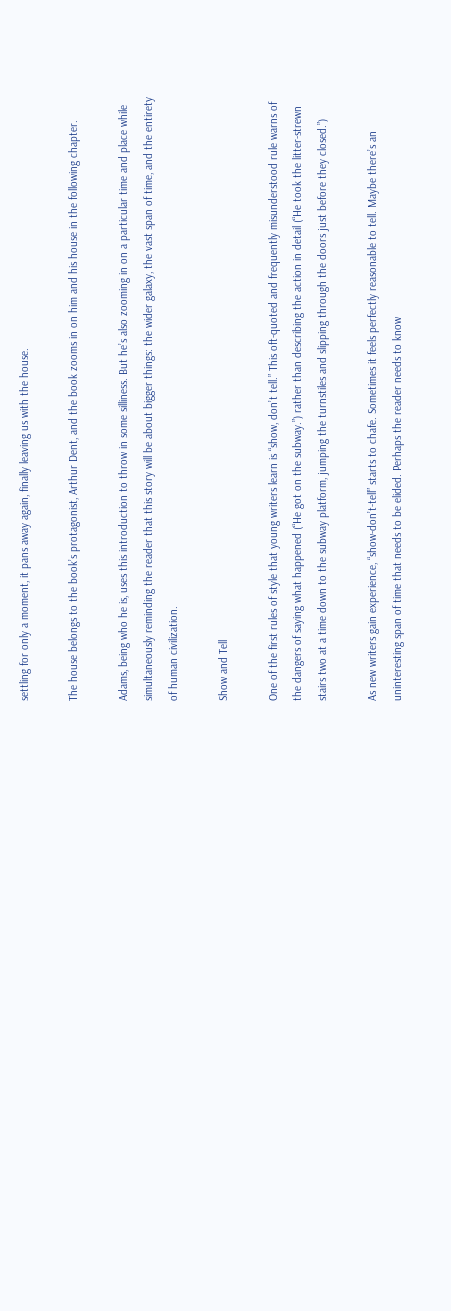settling for only a moment, it pans away again, finally leaving us with the house.

The house belongs to the book’s protagonist, Arthur Dent, and the book zooms in on him and his house in the following chapter.

Adams, being who he is, uses this introduction to throw in some silliness. But he’s also zooming in on a particular time and place while simultaneously reminding the reader that this story will be about bigger things: the wider galaxy, the vast span of time, and the entirety of human civilization.

Show and Tell

One of the first rules of style that young writers learn is “show, don’t tell.” This oft-quoted and frequently misunderstood rule warns of the dangers of saying what happened (“He got on the subway.”) rather than describing the action in detail (“He took the litter-strewn stairs two at a time down to the subway platform, jumping the turnstiles and slipping through the doors just before they closed.”)

As new writers gain experience, “show-don’t-tell” starts to chafe. Sometimes it feels perfectly reasonable to tell. Maybe there’s an uninteresting span of time that needs to be elided. Perhaps the reader needs to know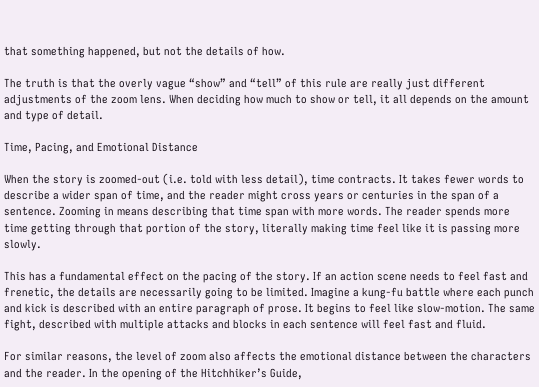that something happened, but not the details of how.

The truth is that the overly vague “show” and “tell” of this rule are really just different adjustments of the zoom lens. When deciding how much to show or tell, it all depends on the amount and type of detail.

Time, Pacing, and Emotional Distance

When the story is zoomed-out (i.e. told with less detail), time contracts. It takes fewer words to describe a wider span of time, and the reader might cross years or centuries in the span of a sentence. Zooming in means describing that time span with more words. The reader spends more time getting through that portion of the story, literally making time feel like it is passing more slowly.

This has a fundamental effect on the pacing of the story. If an action scene needs to feel fast and frenetic, the details are necessarily going to be limited. Imagine a kung-fu battle where each punch and kick is described with an entire paragraph of prose. It begins to feel like slow-motion. The same fight, described with multiple attacks and blocks in each sentence will feel fast and fluid.

For similar reasons, the level of zoom also affects the emotional distance between the characters and the reader. In the opening of the Hitchhiker’s Guide,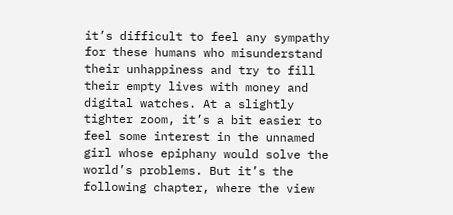it’s difficult to feel any sympathy for these humans who misunderstand their unhappiness and try to fill their empty lives with money and digital watches. At a slightly tighter zoom, it’s a bit easier to feel some interest in the unnamed girl whose epiphany would solve the world’s problems. But it’s the following chapter, where the view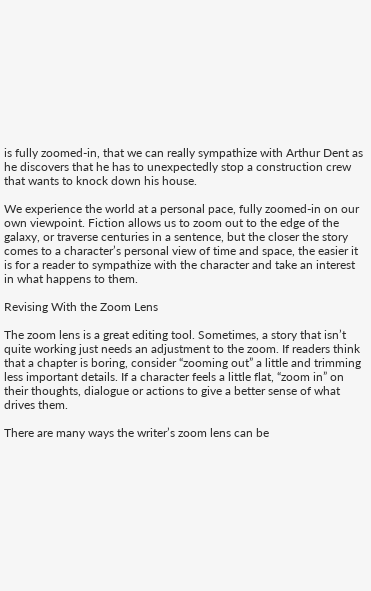is fully zoomed-in, that we can really sympathize with Arthur Dent as he discovers that he has to unexpectedly stop a construction crew that wants to knock down his house.

We experience the world at a personal pace, fully zoomed-in on our own viewpoint. Fiction allows us to zoom out to the edge of the galaxy, or traverse centuries in a sentence, but the closer the story comes to a character’s personal view of time and space, the easier it is for a reader to sympathize with the character and take an interest in what happens to them.

Revising With the Zoom Lens

The zoom lens is a great editing tool. Sometimes, a story that isn’t quite working just needs an adjustment to the zoom. If readers think that a chapter is boring, consider “zooming out” a little and trimming less important details. If a character feels a little flat, “zoom in” on their thoughts, dialogue or actions to give a better sense of what drives them.

There are many ways the writer’s zoom lens can be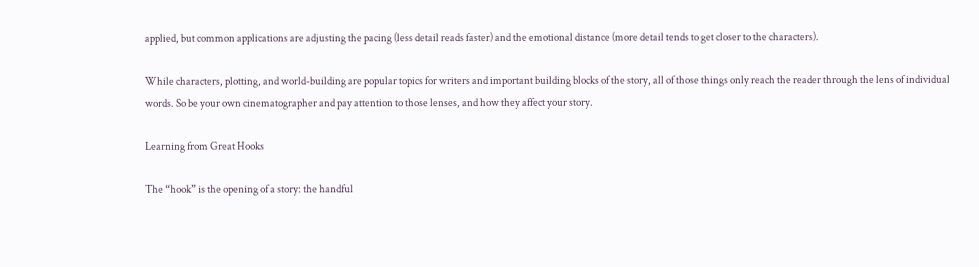applied, but common applications are adjusting the pacing (less detail reads faster) and the emotional distance (more detail tends to get closer to the characters).

While characters, plotting, and world-building are popular topics for writers and important building blocks of the story, all of those things only reach the reader through the lens of individual words. So be your own cinematographer and pay attention to those lenses, and how they affect your story.

Learning from Great Hooks

The “hook” is the opening of a story: the handful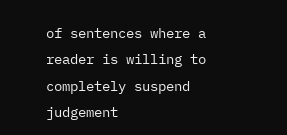of sentences where a reader is willing to completely suspend judgement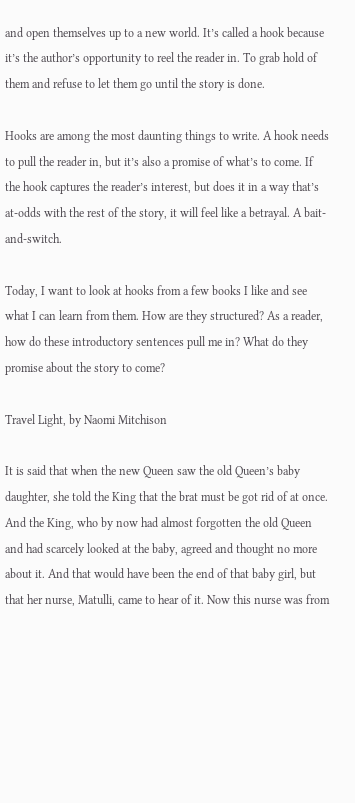and open themselves up to a new world. It’s called a hook because it’s the author’s opportunity to reel the reader in. To grab hold of them and refuse to let them go until the story is done.

Hooks are among the most daunting things to write. A hook needs to pull the reader in, but it’s also a promise of what’s to come. If the hook captures the reader’s interest, but does it in a way that’s at-odds with the rest of the story, it will feel like a betrayal. A bait-and-switch.

Today, I want to look at hooks from a few books I like and see what I can learn from them. How are they structured? As a reader, how do these introductory sentences pull me in? What do they promise about the story to come?

Travel Light, by Naomi Mitchison

It is said that when the new Queen saw the old Queen’s baby daughter, she told the King that the brat must be got rid of at once. And the King, who by now had almost forgotten the old Queen and had scarcely looked at the baby, agreed and thought no more about it. And that would have been the end of that baby girl, but that her nurse, Matulli, came to hear of it. Now this nurse was from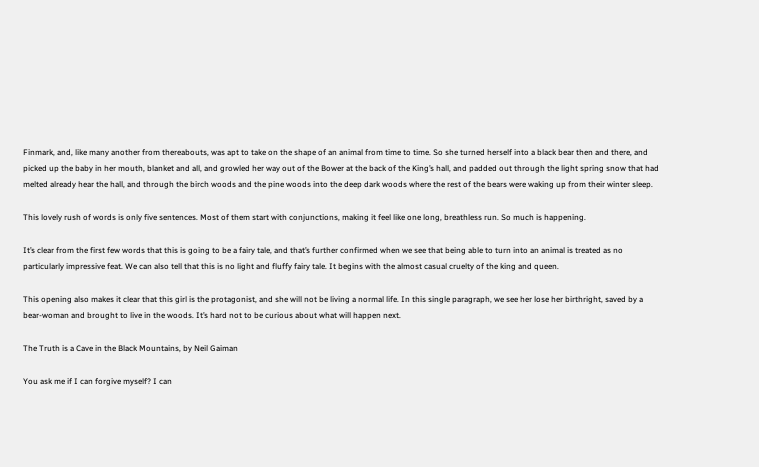Finmark, and, like many another from thereabouts, was apt to take on the shape of an animal from time to time. So she turned herself into a black bear then and there, and picked up the baby in her mouth, blanket and all, and growled her way out of the Bower at the back of the King’s hall, and padded out through the light spring snow that had melted already hear the hall, and through the birch woods and the pine woods into the deep dark woods where the rest of the bears were waking up from their winter sleep.

This lovely rush of words is only five sentences. Most of them start with conjunctions, making it feel like one long, breathless run. So much is happening.

It’s clear from the first few words that this is going to be a fairy tale, and that’s further confirmed when we see that being able to turn into an animal is treated as no particularly impressive feat. We can also tell that this is no light and fluffy fairy tale. It begins with the almost casual cruelty of the king and queen.

This opening also makes it clear that this girl is the protagonist, and she will not be living a normal life. In this single paragraph, we see her lose her birthright, saved by a bear-woman and brought to live in the woods. It’s hard not to be curious about what will happen next.

The Truth is a Cave in the Black Mountains, by Neil Gaiman

You ask me if I can forgive myself? I can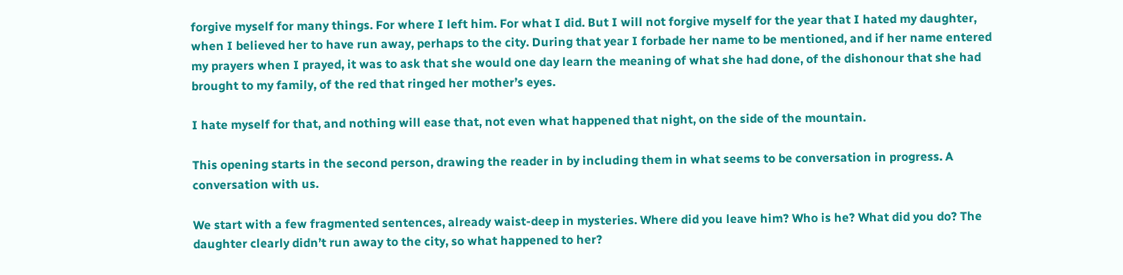forgive myself for many things. For where I left him. For what I did. But I will not forgive myself for the year that I hated my daughter, when I believed her to have run away, perhaps to the city. During that year I forbade her name to be mentioned, and if her name entered my prayers when I prayed, it was to ask that she would one day learn the meaning of what she had done, of the dishonour that she had brought to my family, of the red that ringed her mother’s eyes.

I hate myself for that, and nothing will ease that, not even what happened that night, on the side of the mountain.

This opening starts in the second person, drawing the reader in by including them in what seems to be conversation in progress. A conversation with us.

We start with a few fragmented sentences, already waist-deep in mysteries. Where did you leave him? Who is he? What did you do? The daughter clearly didn’t run away to the city, so what happened to her?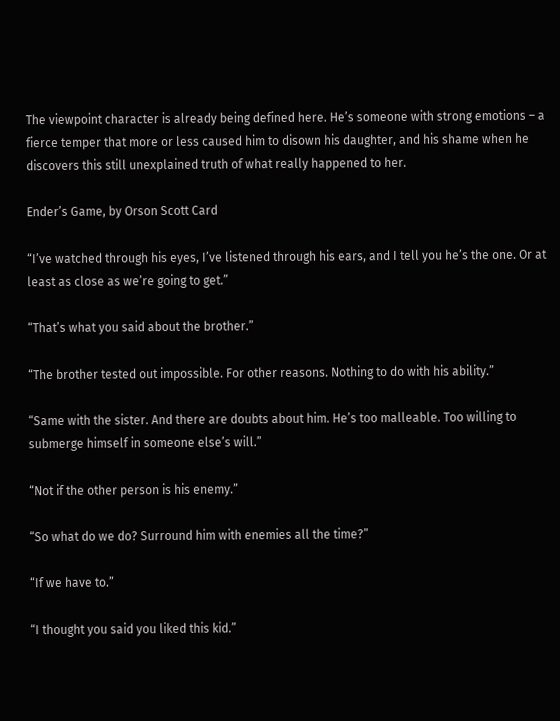The viewpoint character is already being defined here. He’s someone with strong emotions – a fierce temper that more or less caused him to disown his daughter, and his shame when he discovers this still unexplained truth of what really happened to her.

Ender’s Game, by Orson Scott Card

“I’ve watched through his eyes, I’ve listened through his ears, and I tell you he’s the one. Or at least as close as we’re going to get.”

“That’s what you said about the brother.”

“The brother tested out impossible. For other reasons. Nothing to do with his ability.”

“Same with the sister. And there are doubts about him. He’s too malleable. Too willing to submerge himself in someone else’s will.”

“Not if the other person is his enemy.”

“So what do we do? Surround him with enemies all the time?”

“If we have to.”

“I thought you said you liked this kid.”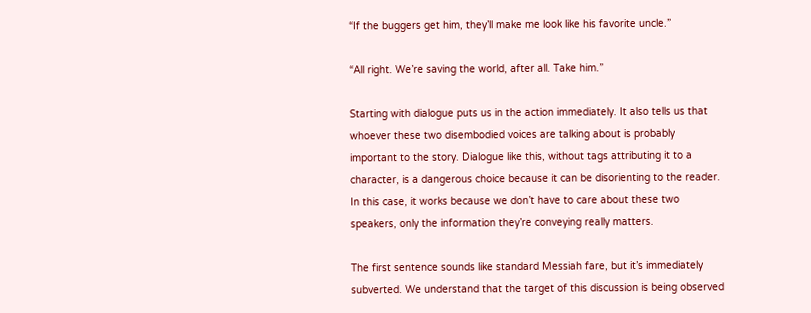“If the buggers get him, they’ll make me look like his favorite uncle.”

“All right. We’re saving the world, after all. Take him.”

Starting with dialogue puts us in the action immediately. It also tells us that whoever these two disembodied voices are talking about is probably important to the story. Dialogue like this, without tags attributing it to a character, is a dangerous choice because it can be disorienting to the reader. In this case, it works because we don’t have to care about these two speakers, only the information they’re conveying really matters.

The first sentence sounds like standard Messiah fare, but it’s immediately subverted. We understand that the target of this discussion is being observed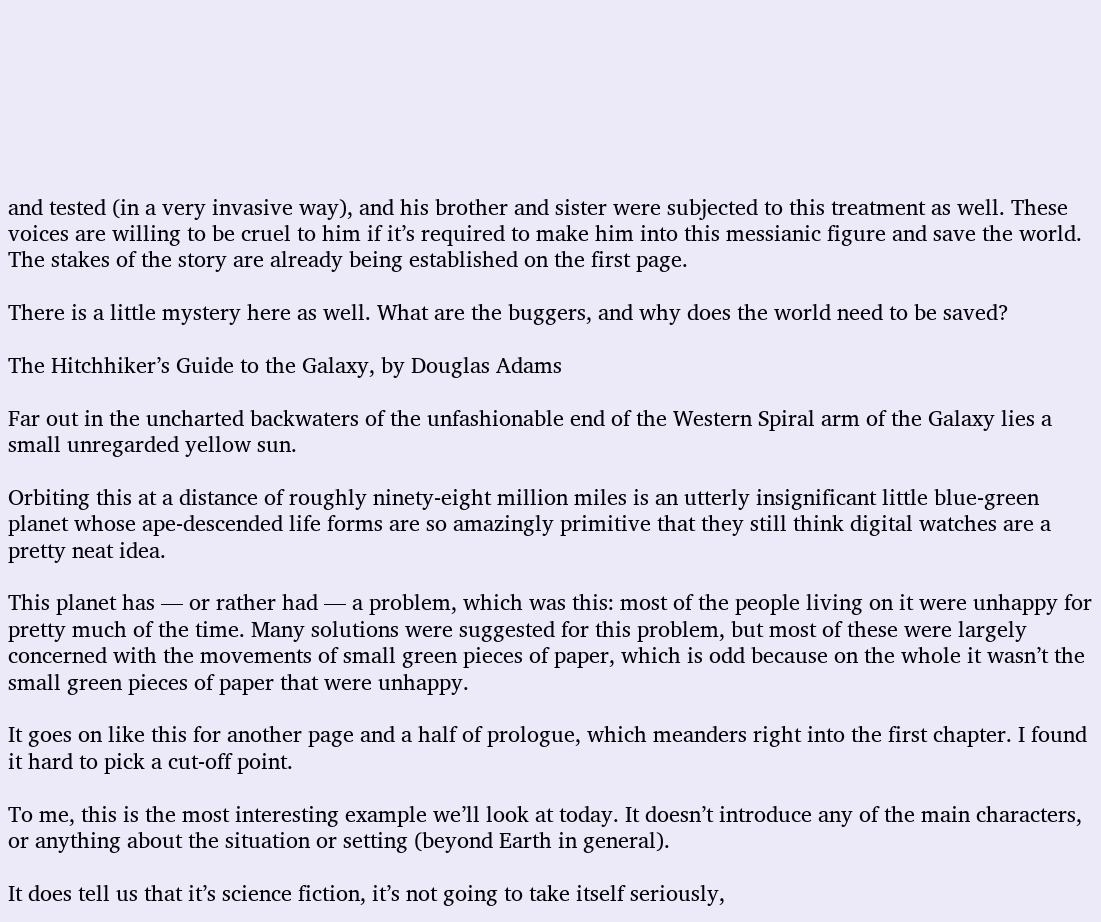and tested (in a very invasive way), and his brother and sister were subjected to this treatment as well. These voices are willing to be cruel to him if it’s required to make him into this messianic figure and save the world. The stakes of the story are already being established on the first page.

There is a little mystery here as well. What are the buggers, and why does the world need to be saved?

The Hitchhiker’s Guide to the Galaxy, by Douglas Adams

Far out in the uncharted backwaters of the unfashionable end of the Western Spiral arm of the Galaxy lies a small unregarded yellow sun.

Orbiting this at a distance of roughly ninety-eight million miles is an utterly insignificant little blue-green planet whose ape-descended life forms are so amazingly primitive that they still think digital watches are a pretty neat idea.

This planet has — or rather had — a problem, which was this: most of the people living on it were unhappy for pretty much of the time. Many solutions were suggested for this problem, but most of these were largely concerned with the movements of small green pieces of paper, which is odd because on the whole it wasn’t the small green pieces of paper that were unhappy.

It goes on like this for another page and a half of prologue, which meanders right into the first chapter. I found it hard to pick a cut-off point.

To me, this is the most interesting example we’ll look at today. It doesn’t introduce any of the main characters, or anything about the situation or setting (beyond Earth in general).

It does tell us that it’s science fiction, it’s not going to take itself seriously,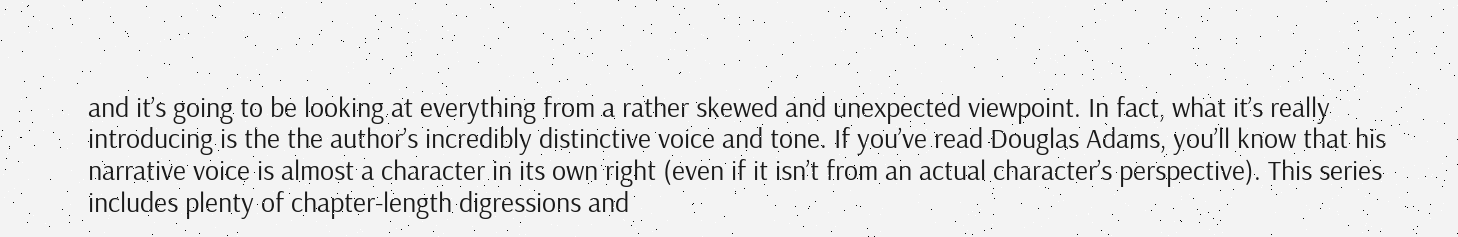and it’s going to be looking at everything from a rather skewed and unexpected viewpoint. In fact, what it’s really introducing is the the author’s incredibly distinctive voice and tone. If you’ve read Douglas Adams, you’ll know that his narrative voice is almost a character in its own right (even if it isn’t from an actual character’s perspective). This series includes plenty of chapter-length digressions and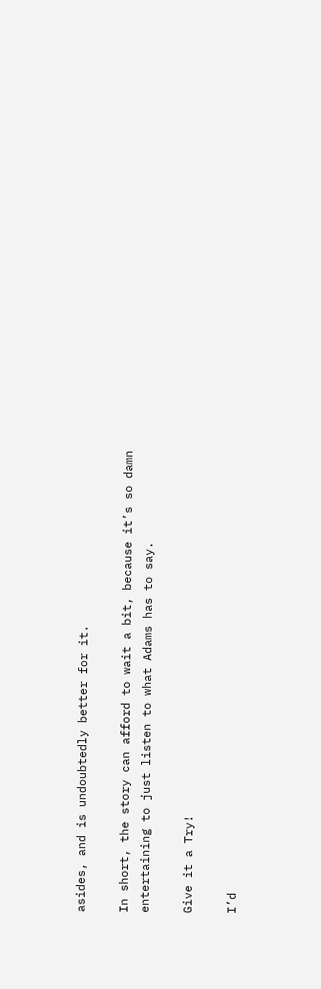asides, and is undoubtedly better for it.

In short, the story can afford to wait a bit, because it’s so damn entertaining to just listen to what Adams has to say.

Give it a Try!

I’d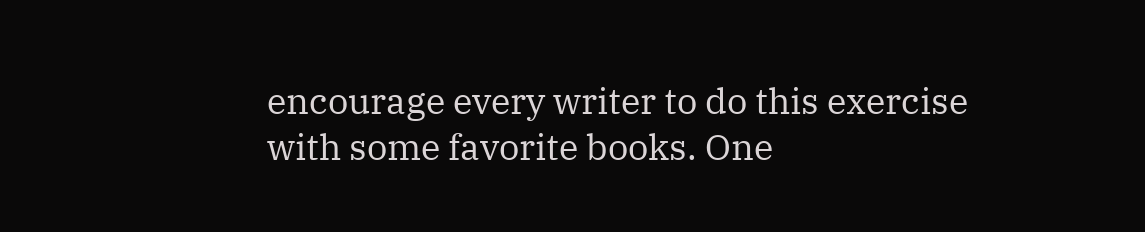encourage every writer to do this exercise with some favorite books. One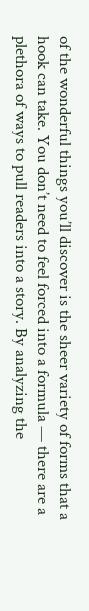of the wonderful things you’ll discover is the sheer variety of forms that a hook can take. You don’t need to feel forced into a formula — there are a plethora of ways to pull readers into a story. By analyzing the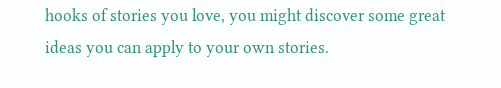hooks of stories you love, you might discover some great ideas you can apply to your own stories.